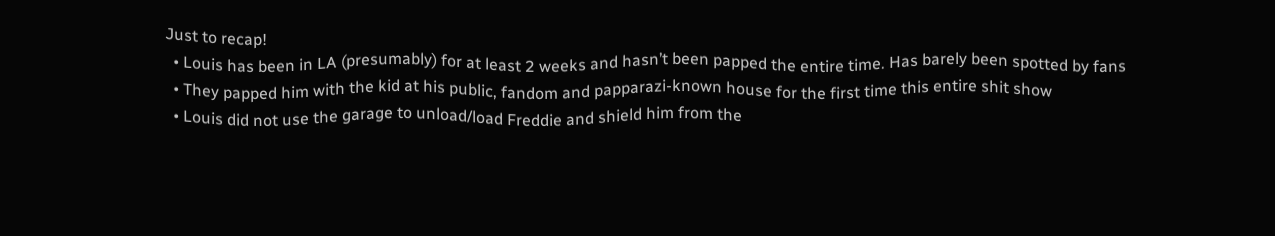Just to recap!
  • Louis has been in LA (presumably) for at least 2 weeks and hasn’t been papped the entire time. Has barely been spotted by fans
  • They papped him with the kid at his public, fandom and papparazi-known house for the first time this entire shit show
  • Louis did not use the garage to unload/load Freddie and shield him from the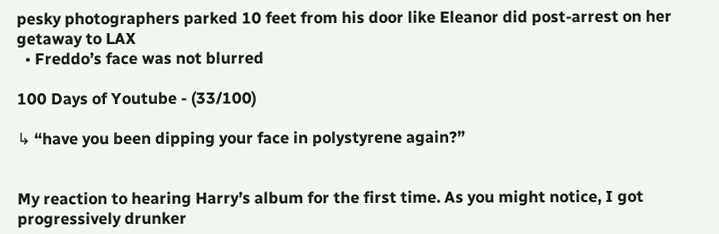pesky photographers parked 10 feet from his door like Eleanor did post-arrest on her getaway to LAX
  • Freddo’s face was not blurred

100 Days of Youtube - (33/100)

↳ “have you been dipping your face in polystyrene again?”


My reaction to hearing Harry’s album for the first time. As you might notice, I got progressively drunker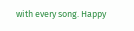with every song. Happy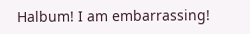Halbum! I am embarrassing!